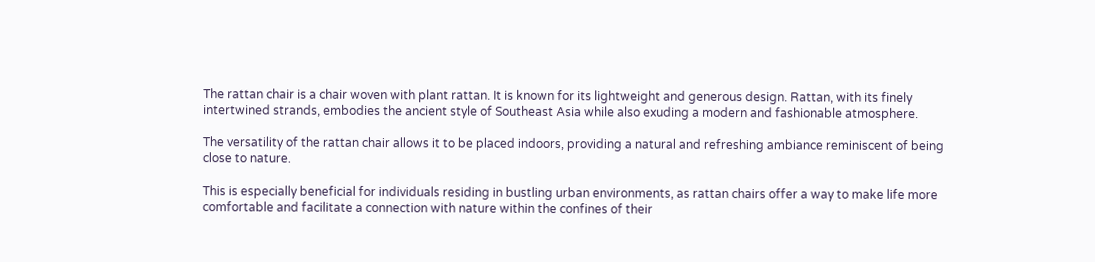The rattan chair is a chair woven with plant rattan. It is known for its lightweight and generous design. Rattan, with its finely intertwined strands, embodies the ancient style of Southeast Asia while also exuding a modern and fashionable atmosphere.

The versatility of the rattan chair allows it to be placed indoors, providing a natural and refreshing ambiance reminiscent of being close to nature.

This is especially beneficial for individuals residing in bustling urban environments, as rattan chairs offer a way to make life more comfortable and facilitate a connection with nature within the confines of their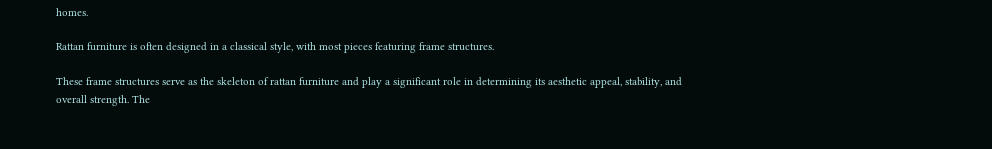homes.

Rattan furniture is often designed in a classical style, with most pieces featuring frame structures.

These frame structures serve as the skeleton of rattan furniture and play a significant role in determining its aesthetic appeal, stability, and overall strength. The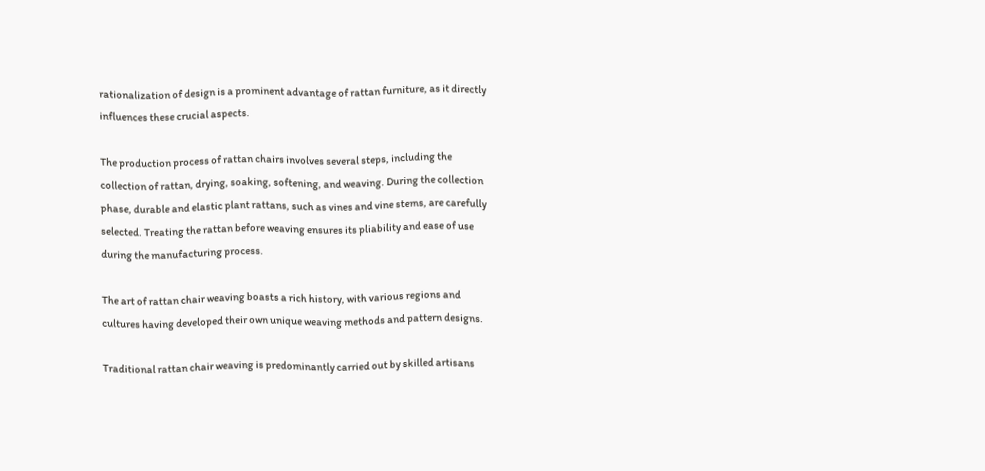rationalization of design is a prominent advantage of rattan furniture, as it directly influences these crucial aspects.

The production process of rattan chairs involves several steps, including the collection of rattan, drying, soaking, softening, and weaving. During the collection phase, durable and elastic plant rattans, such as vines and vine stems, are carefully selected. Treating the rattan before weaving ensures its pliability and ease of use during the manufacturing process.

The art of rattan chair weaving boasts a rich history, with various regions and cultures having developed their own unique weaving methods and pattern designs.

Traditional rattan chair weaving is predominantly carried out by skilled artisans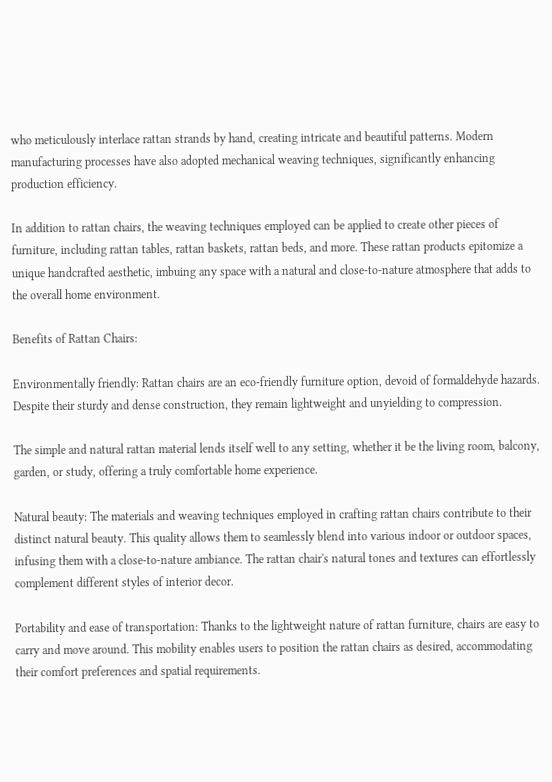who meticulously interlace rattan strands by hand, creating intricate and beautiful patterns. Modern manufacturing processes have also adopted mechanical weaving techniques, significantly enhancing production efficiency.

In addition to rattan chairs, the weaving techniques employed can be applied to create other pieces of furniture, including rattan tables, rattan baskets, rattan beds, and more. These rattan products epitomize a unique handcrafted aesthetic, imbuing any space with a natural and close-to-nature atmosphere that adds to the overall home environment.

Benefits of Rattan Chairs:

Environmentally friendly: Rattan chairs are an eco-friendly furniture option, devoid of formaldehyde hazards. Despite their sturdy and dense construction, they remain lightweight and unyielding to compression.

The simple and natural rattan material lends itself well to any setting, whether it be the living room, balcony, garden, or study, offering a truly comfortable home experience.

Natural beauty: The materials and weaving techniques employed in crafting rattan chairs contribute to their distinct natural beauty. This quality allows them to seamlessly blend into various indoor or outdoor spaces, infusing them with a close-to-nature ambiance. The rattan chair's natural tones and textures can effortlessly complement different styles of interior decor.

Portability and ease of transportation: Thanks to the lightweight nature of rattan furniture, chairs are easy to carry and move around. This mobility enables users to position the rattan chairs as desired, accommodating their comfort preferences and spatial requirements.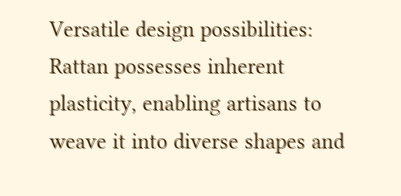Versatile design possibilities: Rattan possesses inherent plasticity, enabling artisans to weave it into diverse shapes and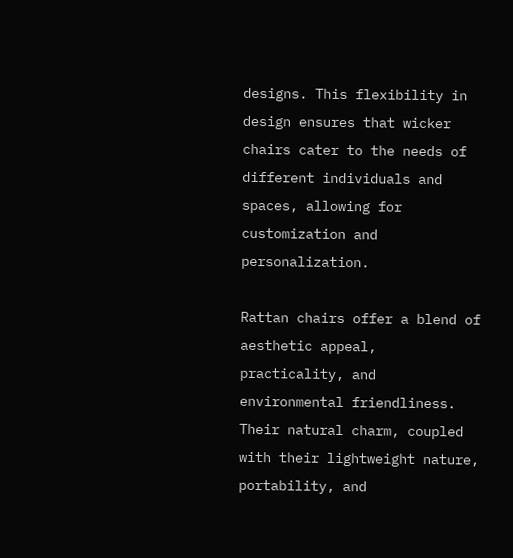designs. This flexibility in design ensures that wicker chairs cater to the needs of different individuals and spaces, allowing for customization and personalization.

Rattan chairs offer a blend of aesthetic appeal, practicality, and environmental friendliness. Their natural charm, coupled with their lightweight nature, portability, and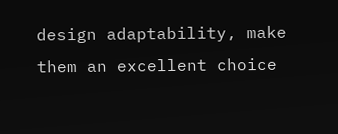design adaptability, make them an excellent choice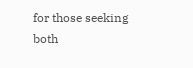for those seeking both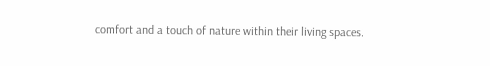comfort and a touch of nature within their living spaces.